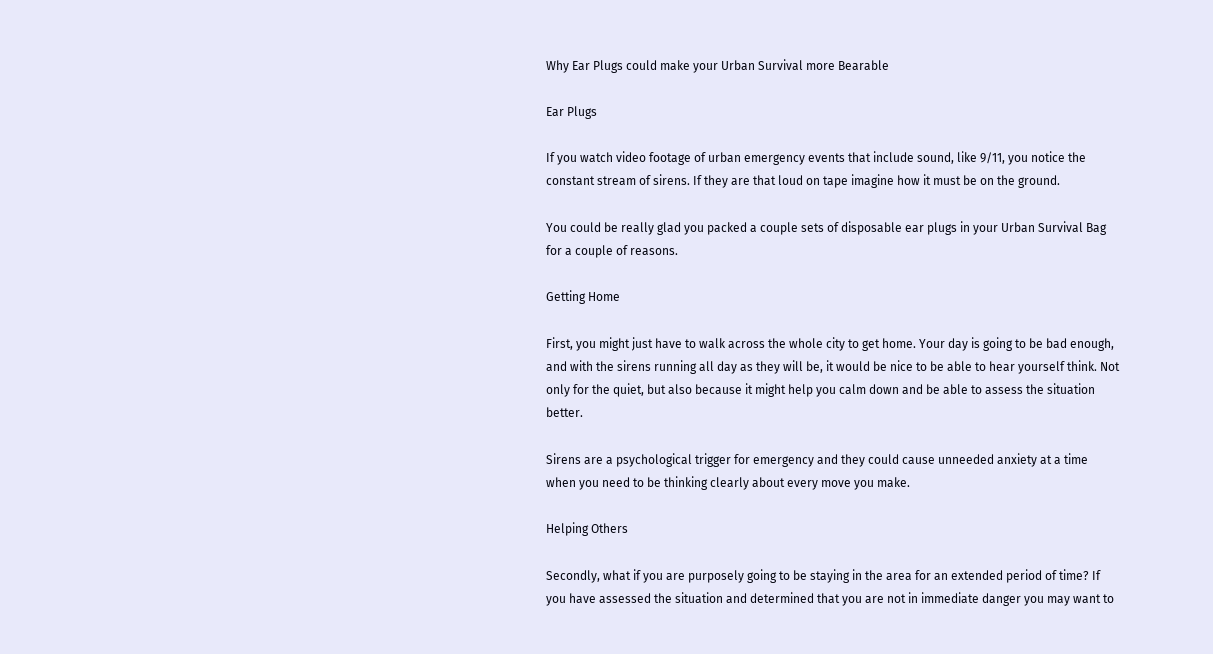Why Ear Plugs could make your Urban Survival more Bearable

Ear Plugs

If you watch video footage of urban emergency events that include sound, like 9/11, you notice the constant stream of sirens. If they are that loud on tape imagine how it must be on the ground.

You could be really glad you packed a couple sets of disposable ear plugs in your Urban Survival Bag for a couple of reasons.

Getting Home

First, you might just have to walk across the whole city to get home. Your day is going to be bad enough, and with the sirens running all day as they will be, it would be nice to be able to hear yourself think. Not only for the quiet, but also because it might help you calm down and be able to assess the situation better.

Sirens are a psychological trigger for emergency and they could cause unneeded anxiety at a time when you need to be thinking clearly about every move you make.

Helping Others

Secondly, what if you are purposely going to be staying in the area for an extended period of time? If you have assessed the situation and determined that you are not in immediate danger you may want to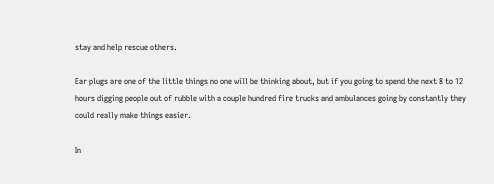stay and help rescue others.

Ear plugs are one of the little things no one will be thinking about, but if you going to spend the next 8 to 12 hours digging people out of rubble with a couple hundred fire trucks and ambulances going by constantly they could really make things easier.

In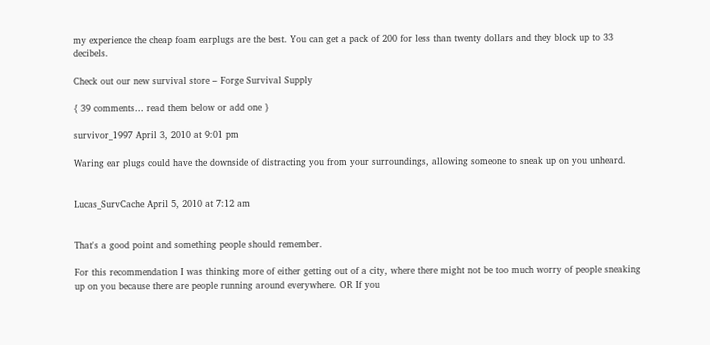my experience the cheap foam earplugs are the best. You can get a pack of 200 for less than twenty dollars and they block up to 33 decibels.

Check out our new survival store – Forge Survival Supply

{ 39 comments… read them below or add one }

survivor_1997 April 3, 2010 at 9:01 pm

Waring ear plugs could have the downside of distracting you from your surroundings, allowing someone to sneak up on you unheard.


Lucas_SurvCache April 5, 2010 at 7:12 am


That's a good point and something people should remember.

For this recommendation I was thinking more of either getting out of a city, where there might not be too much worry of people sneaking up on you because there are people running around everywhere. OR If you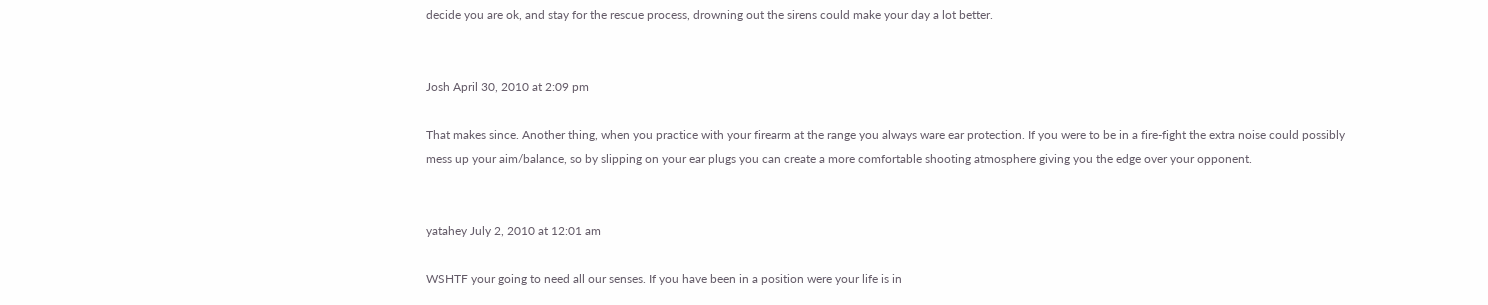decide you are ok, and stay for the rescue process, drowning out the sirens could make your day a lot better.


Josh April 30, 2010 at 2:09 pm

That makes since. Another thing, when you practice with your firearm at the range you always ware ear protection. If you were to be in a fire-fight the extra noise could possibly mess up your aim/balance, so by slipping on your ear plugs you can create a more comfortable shooting atmosphere giving you the edge over your opponent.


yatahey July 2, 2010 at 12:01 am

WSHTF your going to need all our senses. If you have been in a position were your life is in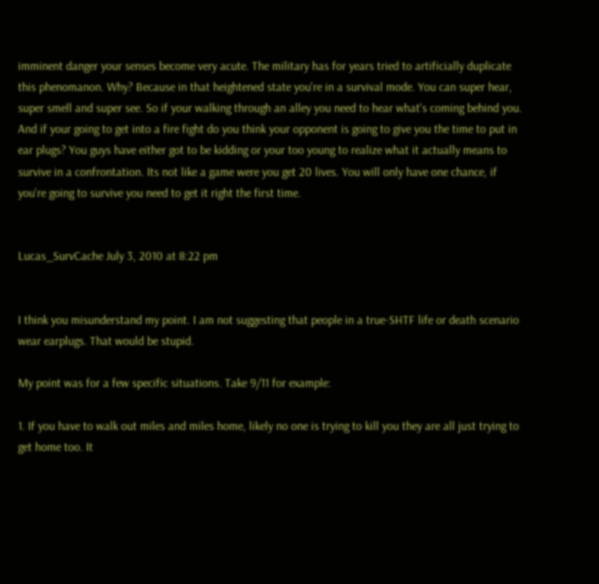imminent danger your senses become very acute. The military has for years tried to artificially duplicate this phenomanon. Why? Because in that heightened state you're in a survival mode. You can super hear, super smell and super see. So if your walking through an alley you need to hear what's coming behind you. And if your going to get into a fire fight do you think your opponent is going to give you the time to put in ear plugs? You guys have either got to be kidding or your too young to realize what it actually means to survive in a confrontation. Its not like a game were you get 20 lives. You will only have one chance, if you're going to survive you need to get it right the first time.


Lucas_SurvCache July 3, 2010 at 8:22 pm


I think you misunderstand my point. I am not suggesting that people in a true-SHTF life or death scenario wear earplugs. That would be stupid.

My point was for a few specific situations. Take 9/11 for example:

1. If you have to walk out miles and miles home, likely no one is trying to kill you they are all just trying to get home too. It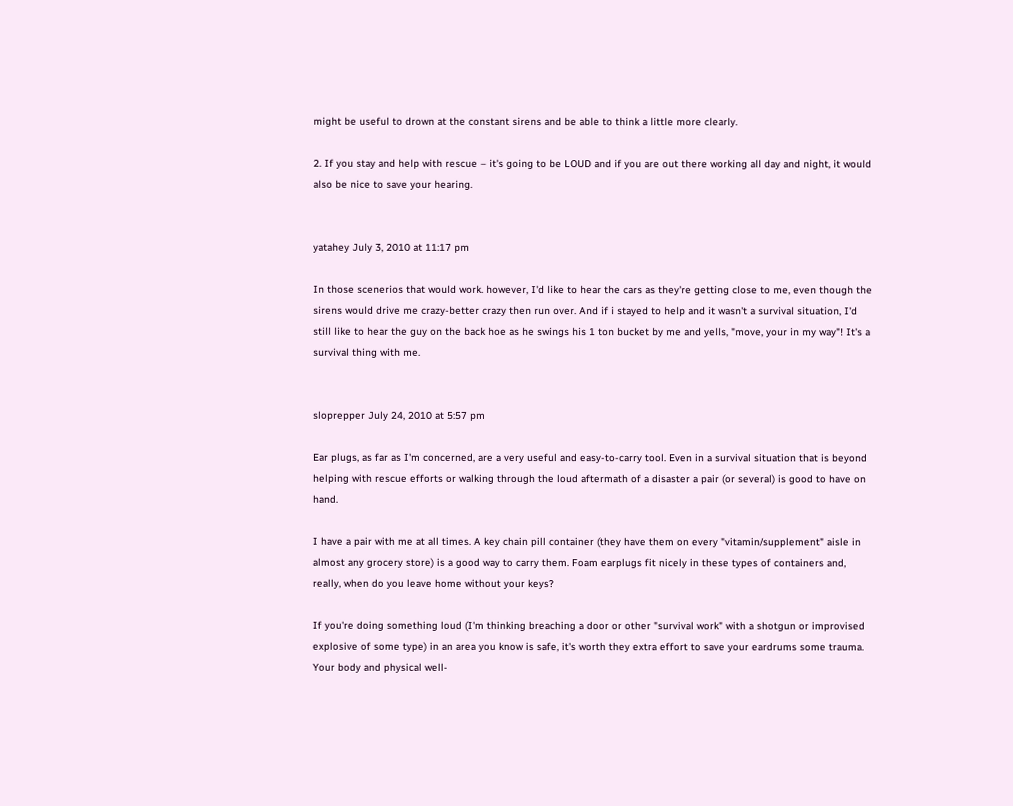might be useful to drown at the constant sirens and be able to think a little more clearly.

2. If you stay and help with rescue – it's going to be LOUD and if you are out there working all day and night, it would also be nice to save your hearing.


yatahey July 3, 2010 at 11:17 pm

In those scenerios that would work. however, I'd like to hear the cars as they're getting close to me, even though the sirens would drive me crazy-better crazy then run over. And if i stayed to help and it wasn't a survival situation, I'd still like to hear the guy on the back hoe as he swings his 1 ton bucket by me and yells, "move, your in my way"! It's a survival thing with me.


sloprepper July 24, 2010 at 5:57 pm

Ear plugs, as far as I'm concerned, are a very useful and easy-to-carry tool. Even in a survival situation that is beyond helping with rescue efforts or walking through the loud aftermath of a disaster a pair (or several) is good to have on hand.

I have a pair with me at all times. A key chain pill container (they have them on every "vitamin/supplement" aisle in almost any grocery store) is a good way to carry them. Foam earplugs fit nicely in these types of containers and, really, when do you leave home without your keys?

If you're doing something loud (I'm thinking breaching a door or other "survival work" with a shotgun or improvised explosive of some type) in an area you know is safe, it's worth they extra effort to save your eardrums some trauma. Your body and physical well-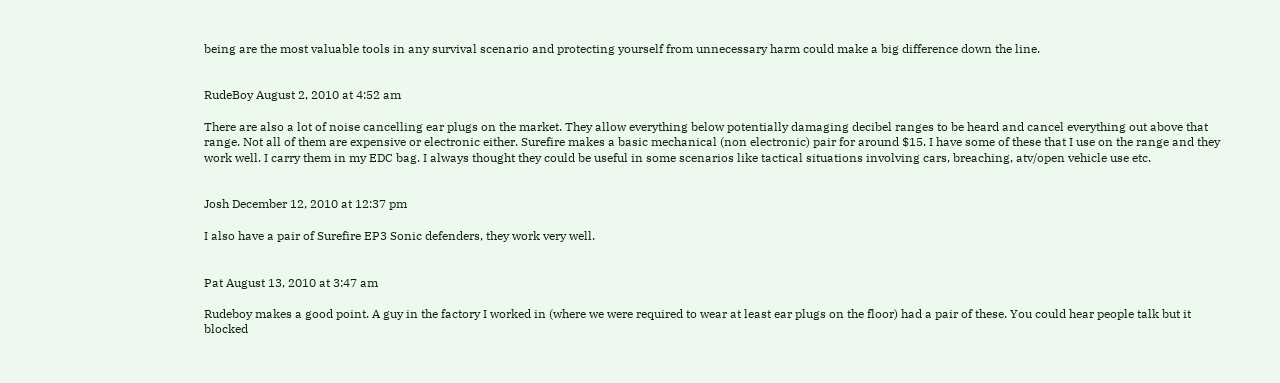being are the most valuable tools in any survival scenario and protecting yourself from unnecessary harm could make a big difference down the line.


RudeBoy August 2, 2010 at 4:52 am

There are also a lot of noise cancelling ear plugs on the market. They allow everything below potentially damaging decibel ranges to be heard and cancel everything out above that range. Not all of them are expensive or electronic either. Surefire makes a basic mechanical (non electronic) pair for around $15. I have some of these that I use on the range and they work well. I carry them in my EDC bag. I always thought they could be useful in some scenarios like tactical situations involving cars, breaching, atv/open vehicle use etc.


Josh December 12, 2010 at 12:37 pm

I also have a pair of Surefire EP3 Sonic defenders, they work very well.


Pat August 13, 2010 at 3:47 am

Rudeboy makes a good point. A guy in the factory I worked in (where we were required to wear at least ear plugs on the floor) had a pair of these. You could hear people talk but it blocked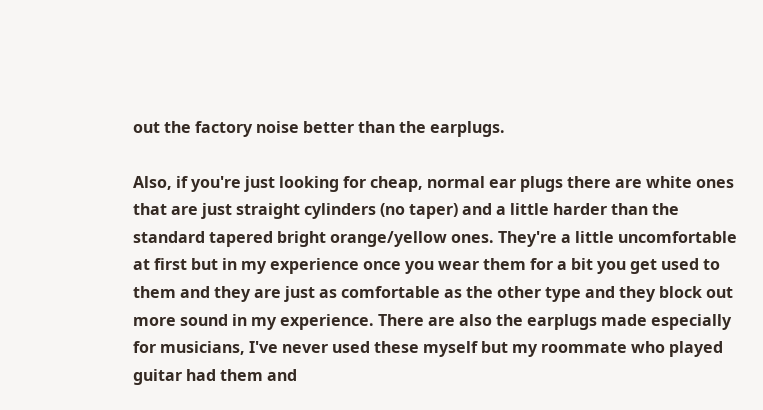out the factory noise better than the earplugs.

Also, if you're just looking for cheap, normal ear plugs there are white ones that are just straight cylinders (no taper) and a little harder than the standard tapered bright orange/yellow ones. They're a little uncomfortable at first but in my experience once you wear them for a bit you get used to them and they are just as comfortable as the other type and they block out more sound in my experience. There are also the earplugs made especially for musicians, I've never used these myself but my roommate who played guitar had them and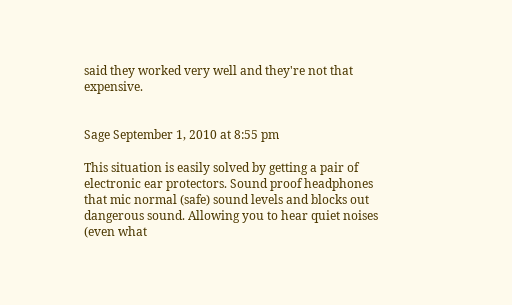said they worked very well and they're not that expensive.


Sage September 1, 2010 at 8:55 pm

This situation is easily solved by getting a pair of electronic ear protectors. Sound proof headphones that mic normal (safe) sound levels and blocks out dangerous sound. Allowing you to hear quiet noises (even what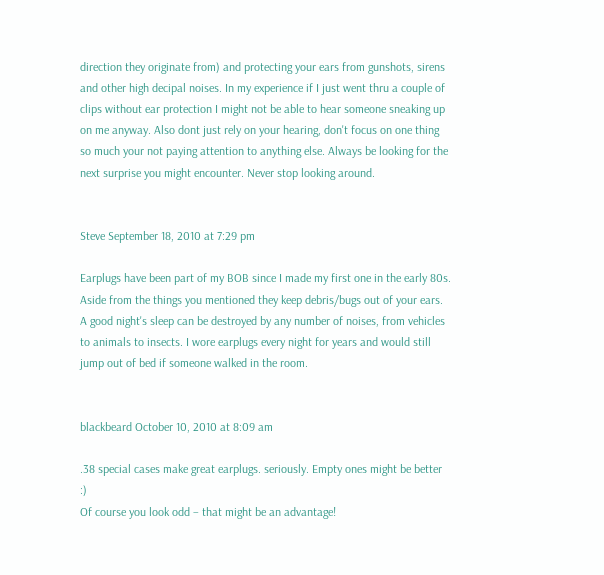direction they originate from) and protecting your ears from gunshots, sirens and other high decipal noises. In my experience if I just went thru a couple of clips without ear protection I might not be able to hear someone sneaking up on me anyway. Also dont just rely on your hearing, don't focus on one thing so much your not paying attention to anything else. Always be looking for the next surprise you might encounter. Never stop looking around.


Steve September 18, 2010 at 7:29 pm

Earplugs have been part of my BOB since I made my first one in the early 80s. Aside from the things you mentioned they keep debris/bugs out of your ears. A good night's sleep can be destroyed by any number of noises, from vehicles to animals to insects. I wore earplugs every night for years and would still jump out of bed if someone walked in the room.


blackbeard October 10, 2010 at 8:09 am

.38 special cases make great earplugs. seriously. Empty ones might be better :)
Of course you look odd – that might be an advantage!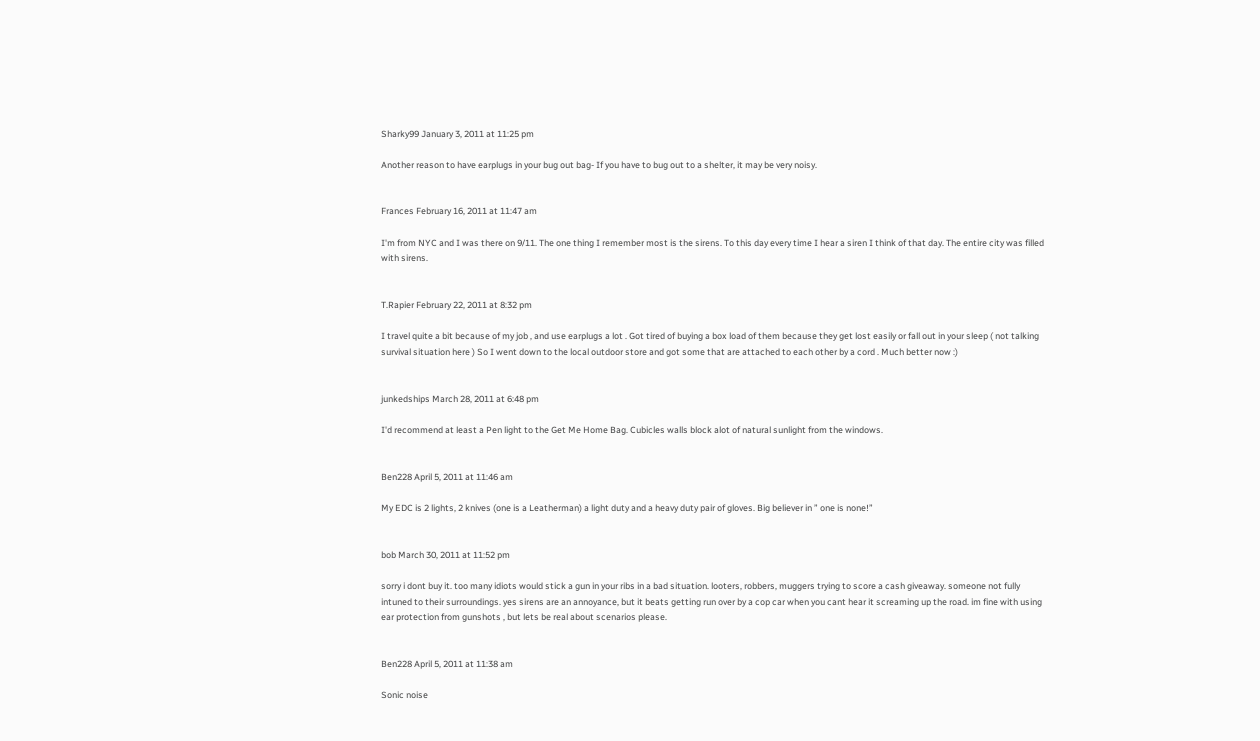Sharky99 January 3, 2011 at 11:25 pm

Another reason to have earplugs in your bug out bag- If you have to bug out to a shelter, it may be very noisy.


Frances February 16, 2011 at 11:47 am

I'm from NYC and I was there on 9/11. The one thing I remember most is the sirens. To this day every time I hear a siren I think of that day. The entire city was filled with sirens.


T.Rapier February 22, 2011 at 8:32 pm

I travel quite a bit because of my job , and use earplugs a lot . Got tired of buying a box load of them because they get lost easily or fall out in your sleep ( not talking survival situation here ) So I went down to the local outdoor store and got some that are attached to each other by a cord . Much better now :)


junkedships March 28, 2011 at 6:48 pm

I'd recommend at least a Pen light to the Get Me Home Bag. Cubicles walls block alot of natural sunlight from the windows.


Ben228 April 5, 2011 at 11:46 am

My EDC is 2 lights, 2 knives (one is a Leatherman) a light duty and a heavy duty pair of gloves. Big believer in ” one is none!”


bob March 30, 2011 at 11:52 pm

sorry i dont buy it. too many idiots would stick a gun in your ribs in a bad situation. looters, robbers, muggers trying to score a cash giveaway. someone not fully intuned to their surroundings. yes sirens are an annoyance, but it beats getting run over by a cop car when you cant hear it screaming up the road. im fine with using ear protection from gunshots , but lets be real about scenarios please.


Ben228 April 5, 2011 at 11:38 am

Sonic noise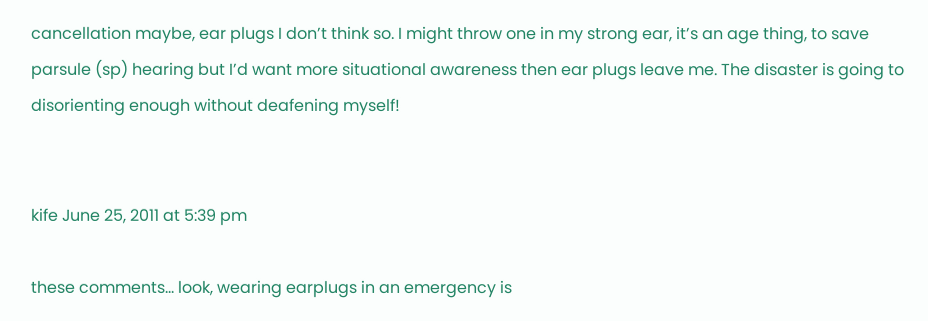cancellation maybe, ear plugs I don’t think so. I might throw one in my strong ear, it’s an age thing, to save parsule (sp) hearing but I’d want more situational awareness then ear plugs leave me. The disaster is going to disorienting enough without deafening myself!


kife June 25, 2011 at 5:39 pm

these comments… look, wearing earplugs in an emergency is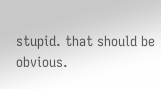stupid. that should be obvious.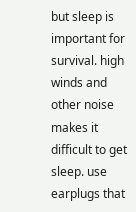but sleep is important for survival. high winds and other noise makes it difficult to get sleep. use earplugs that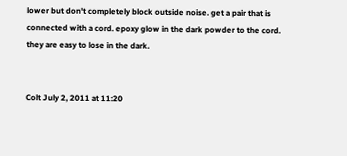lower but don't completely block outside noise. get a pair that is connected with a cord. epoxy glow in the dark powder to the cord. they are easy to lose in the dark.


Colt July 2, 2011 at 11:20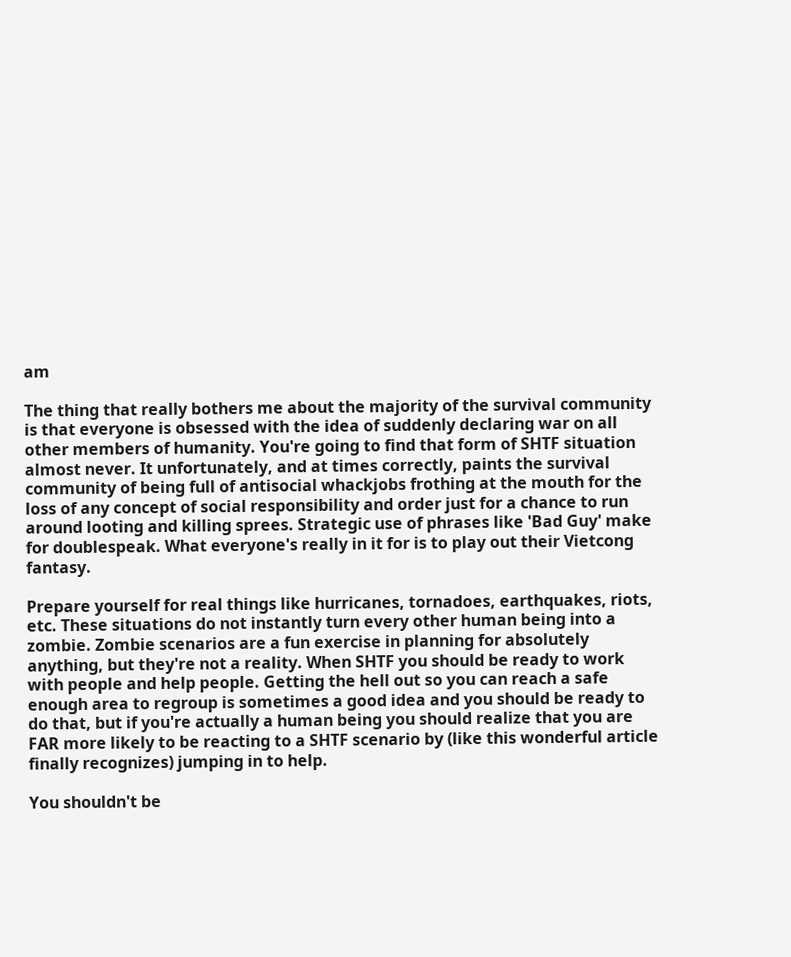am

The thing that really bothers me about the majority of the survival community is that everyone is obsessed with the idea of suddenly declaring war on all other members of humanity. You're going to find that form of SHTF situation almost never. It unfortunately, and at times correctly, paints the survival community of being full of antisocial whackjobs frothing at the mouth for the loss of any concept of social responsibility and order just for a chance to run around looting and killing sprees. Strategic use of phrases like 'Bad Guy' make for doublespeak. What everyone's really in it for is to play out their Vietcong fantasy.

Prepare yourself for real things like hurricanes, tornadoes, earthquakes, riots, etc. These situations do not instantly turn every other human being into a zombie. Zombie scenarios are a fun exercise in planning for absolutely anything, but they're not a reality. When SHTF you should be ready to work with people and help people. Getting the hell out so you can reach a safe enough area to regroup is sometimes a good idea and you should be ready to do that, but if you're actually a human being you should realize that you are FAR more likely to be reacting to a SHTF scenario by (like this wonderful article finally recognizes) jumping in to help.

You shouldn't be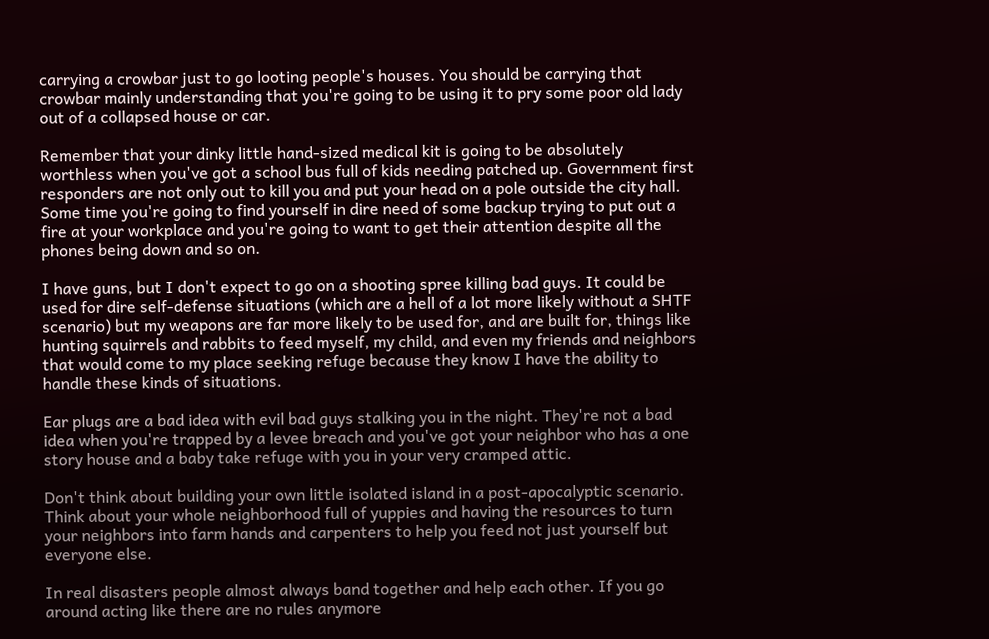carrying a crowbar just to go looting people's houses. You should be carrying that crowbar mainly understanding that you're going to be using it to pry some poor old lady out of a collapsed house or car.

Remember that your dinky little hand-sized medical kit is going to be absolutely worthless when you've got a school bus full of kids needing patched up. Government first responders are not only out to kill you and put your head on a pole outside the city hall. Some time you're going to find yourself in dire need of some backup trying to put out a fire at your workplace and you're going to want to get their attention despite all the phones being down and so on.

I have guns, but I don't expect to go on a shooting spree killing bad guys. It could be used for dire self-defense situations (which are a hell of a lot more likely without a SHTF scenario) but my weapons are far more likely to be used for, and are built for, things like hunting squirrels and rabbits to feed myself, my child, and even my friends and neighbors that would come to my place seeking refuge because they know I have the ability to handle these kinds of situations.

Ear plugs are a bad idea with evil bad guys stalking you in the night. They're not a bad idea when you're trapped by a levee breach and you've got your neighbor who has a one story house and a baby take refuge with you in your very cramped attic.

Don't think about building your own little isolated island in a post-apocalyptic scenario. Think about your whole neighborhood full of yuppies and having the resources to turn your neighbors into farm hands and carpenters to help you feed not just yourself but everyone else.

In real disasters people almost always band together and help each other. If you go around acting like there are no rules anymore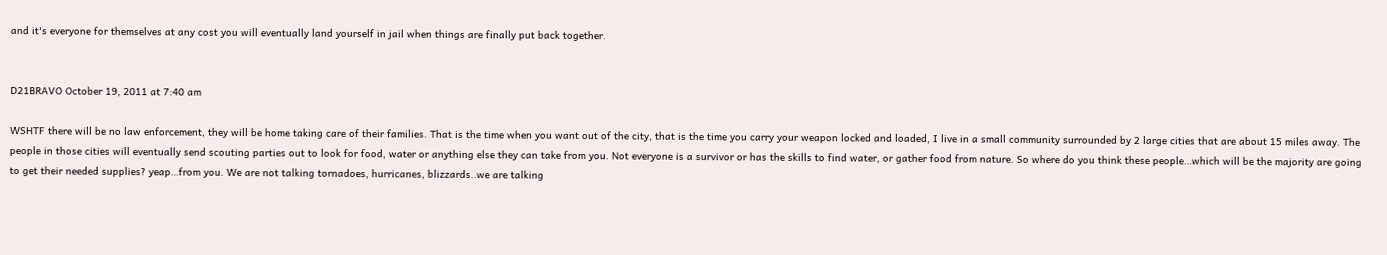and it's everyone for themselves at any cost you will eventually land yourself in jail when things are finally put back together.


D21BRAVO October 19, 2011 at 7:40 am

WSHTF there will be no law enforcement, they will be home taking care of their families. That is the time when you want out of the city, that is the time you carry your weapon locked and loaded, I live in a small community surrounded by 2 large cities that are about 15 miles away. The people in those cities will eventually send scouting parties out to look for food, water or anything else they can take from you. Not everyone is a survivor or has the skills to find water, or gather food from nature. So where do you think these people…which will be the majority are going to get their needed supplies? yeap…from you. We are not talking tornadoes, hurricanes, blizzards..we are talking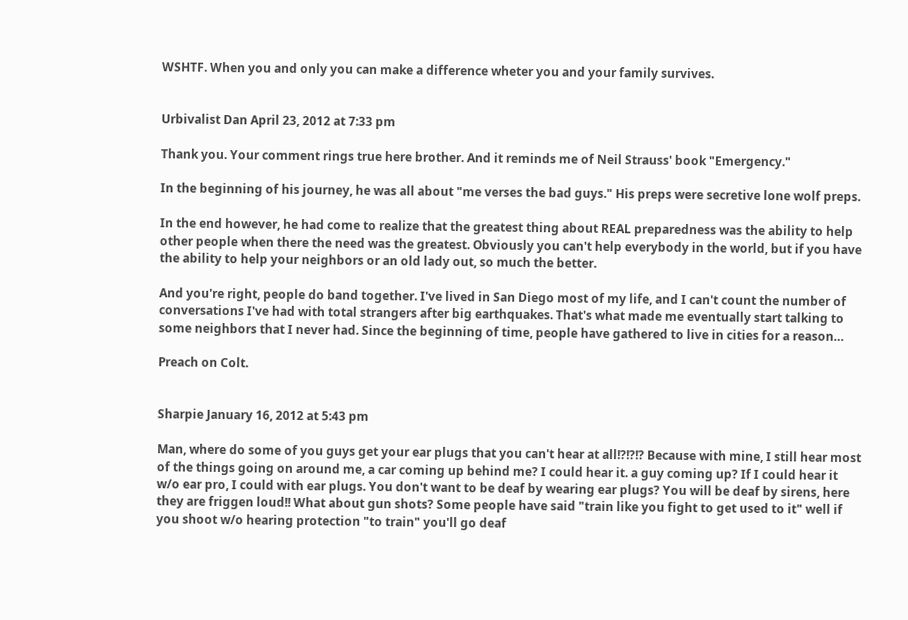WSHTF. When you and only you can make a difference wheter you and your family survives.


Urbivalist Dan April 23, 2012 at 7:33 pm

Thank you. Your comment rings true here brother. And it reminds me of Neil Strauss' book "Emergency."

In the beginning of his journey, he was all about "me verses the bad guys." His preps were secretive lone wolf preps.

In the end however, he had come to realize that the greatest thing about REAL preparedness was the ability to help other people when there the need was the greatest. Obviously you can't help everybody in the world, but if you have the ability to help your neighbors or an old lady out, so much the better.

And you're right, people do band together. I've lived in San Diego most of my life, and I can't count the number of conversations I've had with total strangers after big earthquakes. That's what made me eventually start talking to some neighbors that I never had. Since the beginning of time, people have gathered to live in cities for a reason…

Preach on Colt.


Sharpie January 16, 2012 at 5:43 pm

Man, where do some of you guys get your ear plugs that you can't hear at all!?!?!? Because with mine, I still hear most of the things going on around me, a car coming up behind me? I could hear it. a guy coming up? If I could hear it w/o ear pro, I could with ear plugs. You don't want to be deaf by wearing ear plugs? You will be deaf by sirens, here they are friggen loud!! What about gun shots? Some people have said "train like you fight to get used to it" well if you shoot w/o hearing protection "to train" you'll go deaf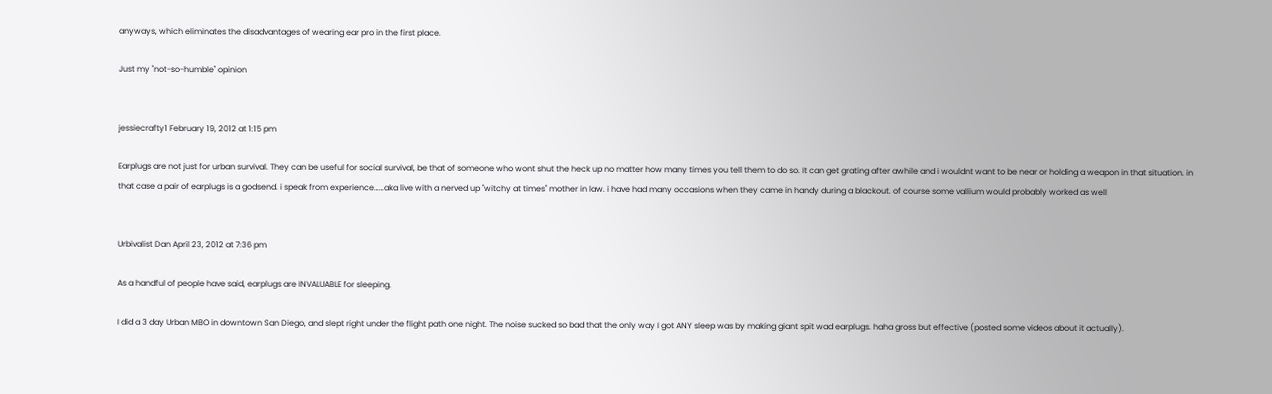anyways, which eliminates the disadvantages of wearing ear pro in the first place.

Just my "not-so-humble" opinion


jessiecrafty1 February 19, 2012 at 1:15 pm

Earplugs are not just for urban survival. They can be useful for social survival, be that of someone who wont shut the heck up no matter how many times you tell them to do so. It can get grating after awhile and i wouldnt want to be near or holding a weapon in that situation. in that case a pair of earplugs is a godsend. i speak from experience……aka live with a nerved up "witchy at times" mother in law. i have had many occasions when they came in handy during a blackout. of course some vallium would probably worked as well


Urbivalist Dan April 23, 2012 at 7:36 pm

As a handful of people have said, earplugs are INVALUABLE for sleeping.

I did a 3 day Urban MBO in downtown San Diego, and slept right under the flight path one night. The noise sucked so bad that the only way I got ANY sleep was by making giant spit wad earplugs. haha gross but effective (posted some videos about it actually).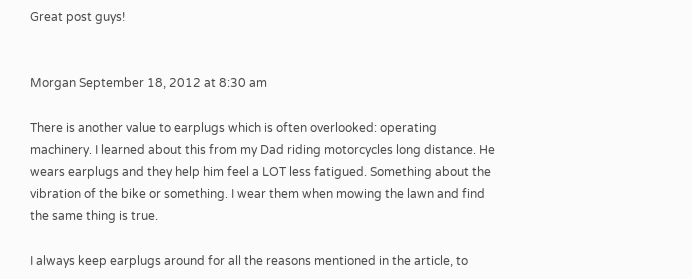Great post guys!


Morgan September 18, 2012 at 8:30 am

There is another value to earplugs which is often overlooked: operating machinery. I learned about this from my Dad riding motorcycles long distance. He wears earplugs and they help him feel a LOT less fatigued. Something about the vibration of the bike or something. I wear them when mowing the lawn and find the same thing is true.

I always keep earplugs around for all the reasons mentioned in the article, to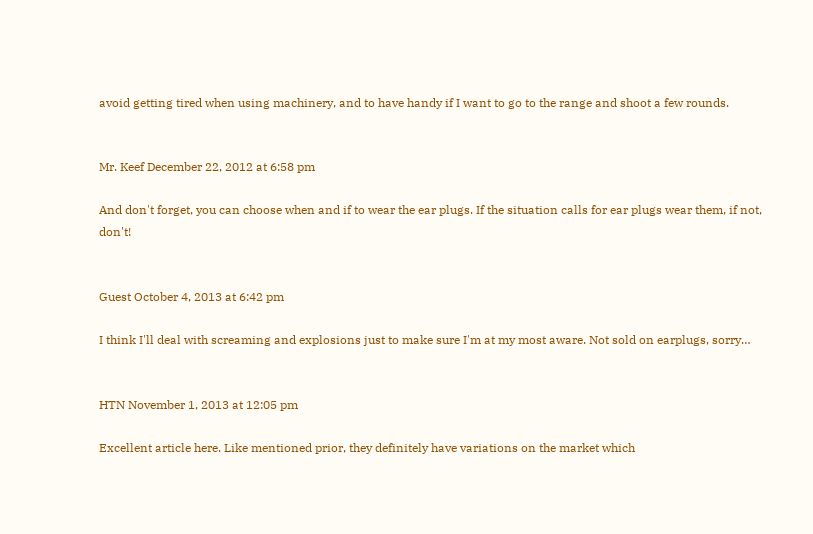avoid getting tired when using machinery, and to have handy if I want to go to the range and shoot a few rounds.


Mr. Keef December 22, 2012 at 6:58 pm

And don't forget, you can choose when and if to wear the ear plugs. If the situation calls for ear plugs wear them, if not, don't!


Guest October 4, 2013 at 6:42 pm

I think I'll deal with screaming and explosions just to make sure I'm at my most aware. Not sold on earplugs, sorry…


HTN November 1, 2013 at 12:05 pm

Excellent article here. Like mentioned prior, they definitely have variations on the market which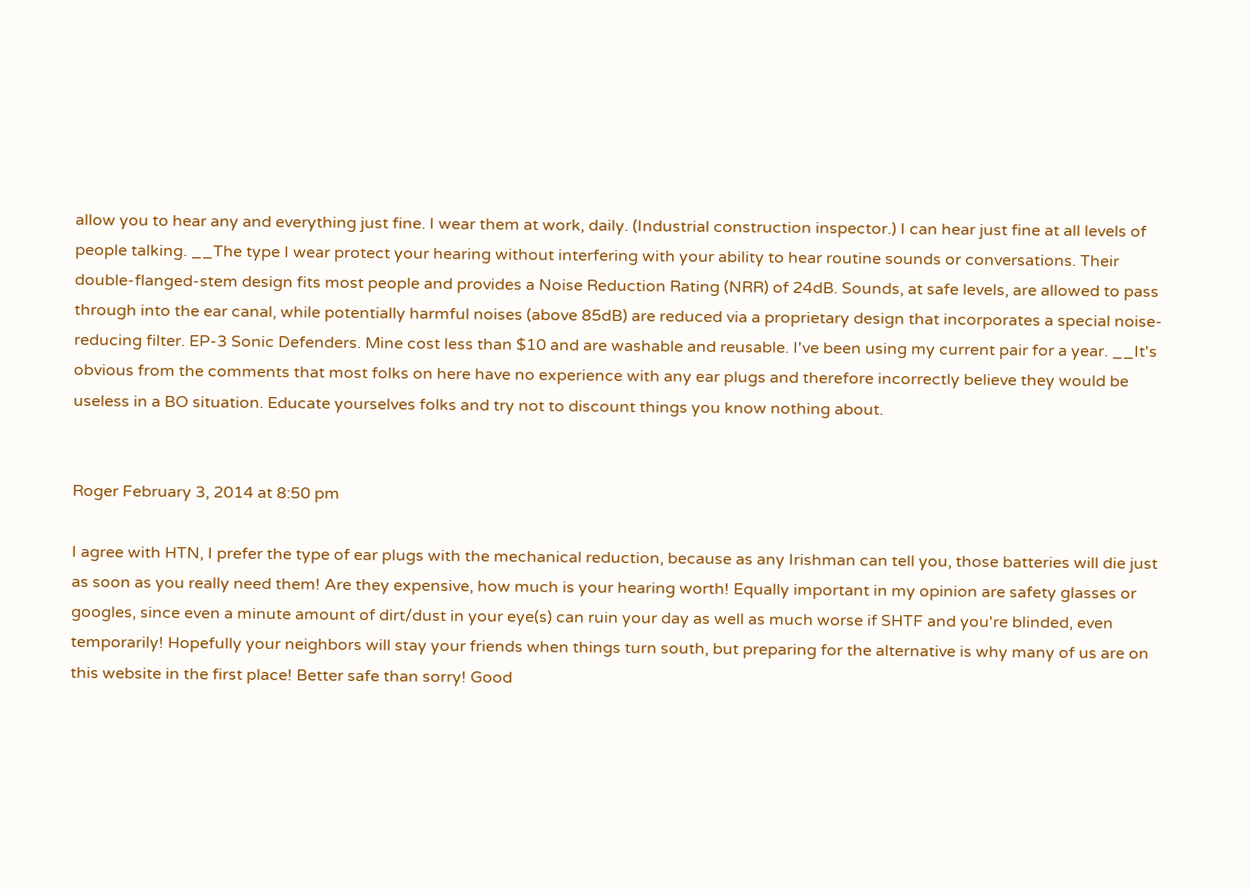allow you to hear any and everything just fine. I wear them at work, daily. (Industrial construction inspector.) I can hear just fine at all levels of people talking. __The type I wear protect your hearing without interfering with your ability to hear routine sounds or conversations. Their double-flanged-stem design fits most people and provides a Noise Reduction Rating (NRR) of 24dB. Sounds, at safe levels, are allowed to pass through into the ear canal, while potentially harmful noises (above 85dB) are reduced via a proprietary design that incorporates a special noise-reducing filter. EP-3 Sonic Defenders. Mine cost less than $10 and are washable and reusable. I've been using my current pair for a year. __It's obvious from the comments that most folks on here have no experience with any ear plugs and therefore incorrectly believe they would be useless in a BO situation. Educate yourselves folks and try not to discount things you know nothing about.


Roger February 3, 2014 at 8:50 pm

I agree with HTN, I prefer the type of ear plugs with the mechanical reduction, because as any Irishman can tell you, those batteries will die just as soon as you really need them! Are they expensive, how much is your hearing worth! Equally important in my opinion are safety glasses or googles, since even a minute amount of dirt/dust in your eye(s) can ruin your day as well as much worse if SHTF and you're blinded, even temporarily! Hopefully your neighbors will stay your friends when things turn south, but preparing for the alternative is why many of us are on this website in the first place! Better safe than sorry! Good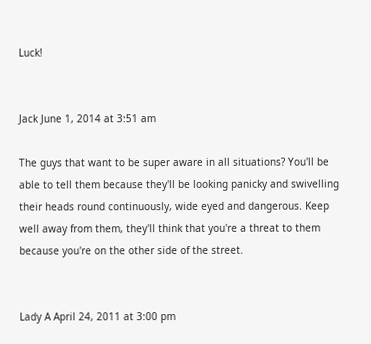Luck!


Jack June 1, 2014 at 3:51 am

The guys that want to be super aware in all situations? You'll be able to tell them because they'll be looking panicky and swivelling their heads round continuously, wide eyed and dangerous. Keep well away from them, they'll think that you're a threat to them because you're on the other side of the street.


Lady A April 24, 2011 at 3:00 pm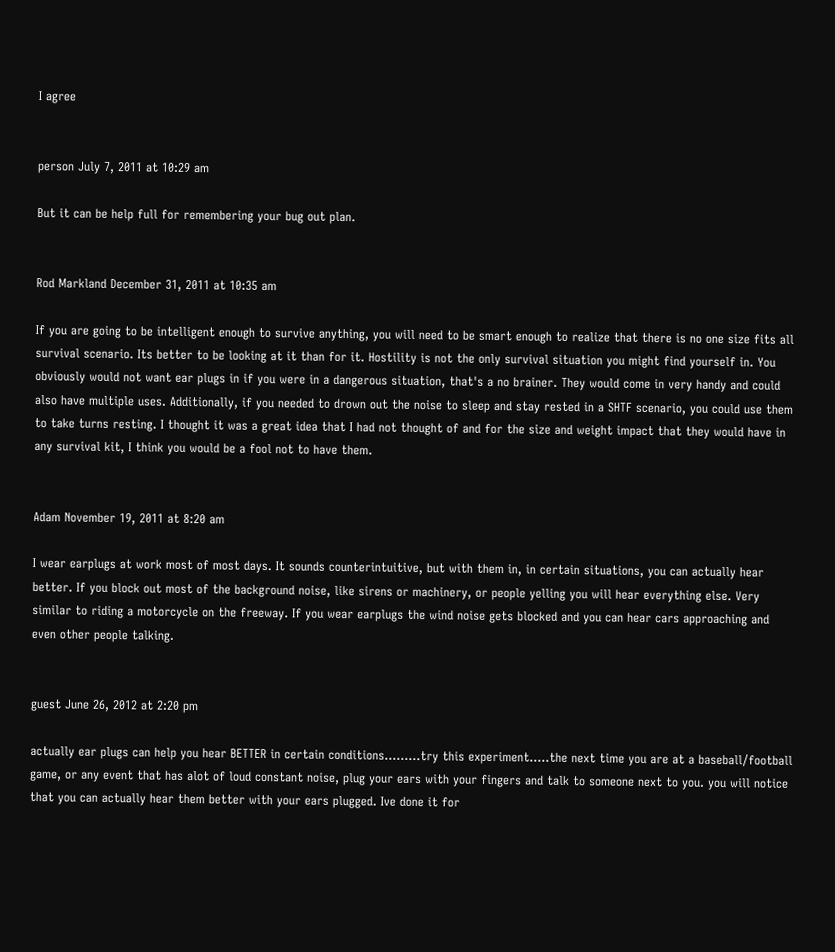I agree


person July 7, 2011 at 10:29 am

But it can be help full for remembering your bug out plan.


Rod Markland December 31, 2011 at 10:35 am

If you are going to be intelligent enough to survive anything, you will need to be smart enough to realize that there is no one size fits all survival scenario. Its better to be looking at it than for it. Hostility is not the only survival situation you might find yourself in. You obviously would not want ear plugs in if you were in a dangerous situation, that's a no brainer. They would come in very handy and could also have multiple uses. Additionally, if you needed to drown out the noise to sleep and stay rested in a SHTF scenario, you could use them to take turns resting. I thought it was a great idea that I had not thought of and for the size and weight impact that they would have in any survival kit, I think you would be a fool not to have them.


Adam November 19, 2011 at 8:20 am

I wear earplugs at work most of most days. It sounds counterintuitive, but with them in, in certain situations, you can actually hear better. If you block out most of the background noise, like sirens or machinery, or people yelling you will hear everything else. Very similar to riding a motorcycle on the freeway. If you wear earplugs the wind noise gets blocked and you can hear cars approaching and even other people talking.


guest June 26, 2012 at 2:20 pm

actually ear plugs can help you hear BETTER in certain conditions………try this experiment…..the next time you are at a baseball/football game, or any event that has alot of loud constant noise, plug your ears with your fingers and talk to someone next to you. you will notice that you can actually hear them better with your ears plugged. Ive done it for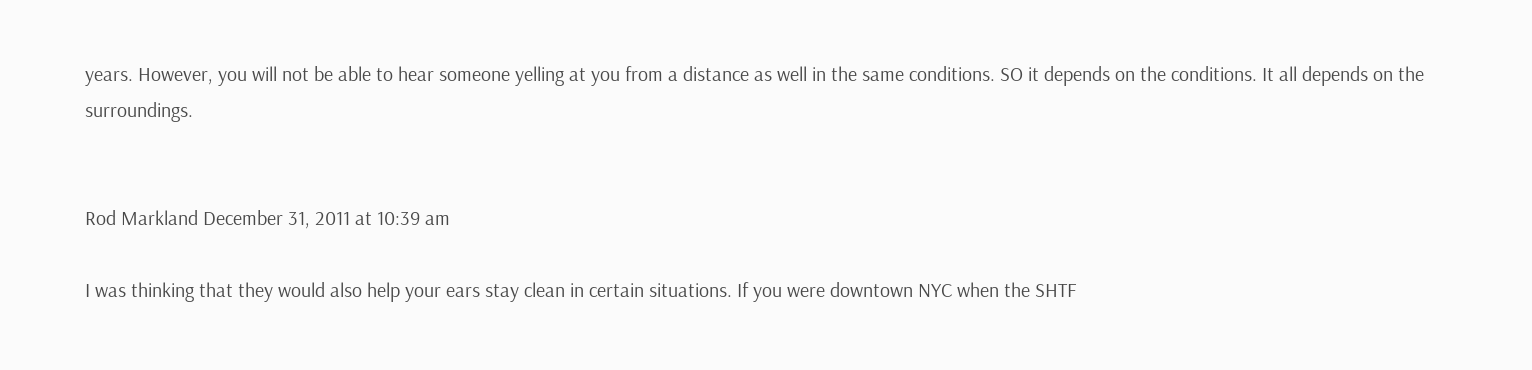years. However, you will not be able to hear someone yelling at you from a distance as well in the same conditions. SO it depends on the conditions. It all depends on the surroundings.


Rod Markland December 31, 2011 at 10:39 am

I was thinking that they would also help your ears stay clean in certain situations. If you were downtown NYC when the SHTF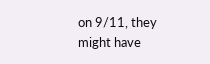on 9/11, they might have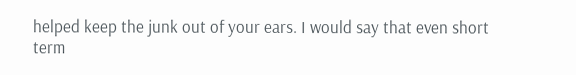helped keep the junk out of your ears. I would say that even short term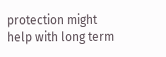protection might help with long term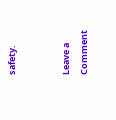safety.


Leave a Comment